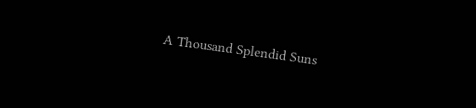A Thousand Splendid Suns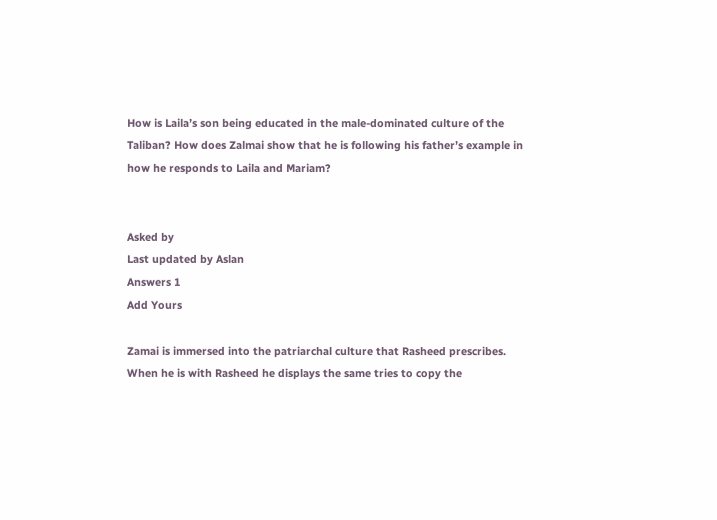How is Laila’s son being educated in the male-dominated culture of the Taliban? How does Zalmai show that he is following his father’s example in how he responds to Laila and Mariam?


Asked by
Last updated by Aslan
Answers 1
Add Yours

Zamai is immersed into the patriarchal culture that Rasheed prescribes. When he is with Rasheed he displays the same tries to copy the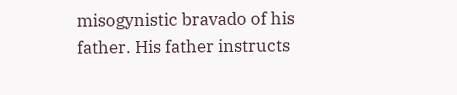misogynistic bravado of his father. His father instructs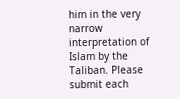him in the very narrow interpretation of Islam by the Taliban. Please submit each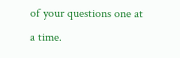of your questions one at a time.